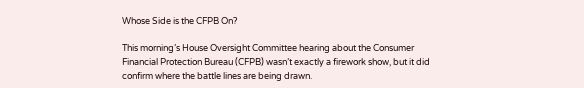Whose Side is the CFPB On?

This morning’s House Oversight Committee hearing about the Consumer Financial Protection Bureau (CFPB) wasn’t exactly a firework show, but it did confirm where the battle lines are being drawn.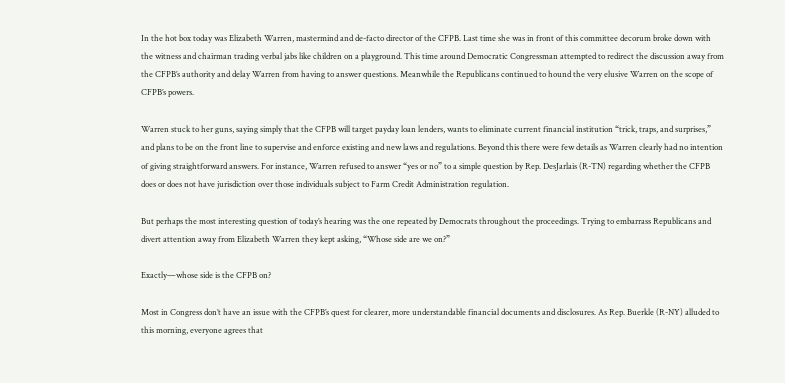In the hot box today was Elizabeth Warren, mastermind and de-facto director of the CFPB. Last time she was in front of this committee decorum broke down with the witness and chairman trading verbal jabs like children on a playground. This time around Democratic Congressman attempted to redirect the discussion away from the CFPB’s authority and delay Warren from having to answer questions. Meanwhile the Republicans continued to hound the very elusive Warren on the scope of CFPB’s powers.

Warren stuck to her guns, saying simply that the CFPB will target payday loan lenders, wants to eliminate current financial institution “trick, traps, and surprises,” and plans to be on the front line to supervise and enforce existing and new laws and regulations. Beyond this there were few details as Warren clearly had no intention of giving straightforward answers. For instance, Warren refused to answer “yes or no” to a simple question by Rep. DesJarlais (R-TN) regarding whether the CFPB does or does not have jurisdiction over those individuals subject to Farm Credit Administration regulation.

But perhaps the most interesting question of today’s hearing was the one repeated by Democrats throughout the proceedings. Trying to embarrass Republicans and divert attention away from Elizabeth Warren they kept asking, “Whose side are we on?”

Exactly—whose side is the CFPB on?

Most in Congress don’t have an issue with the CFPB’s quest for clearer, more understandable financial documents and disclosures. As Rep. Buerkle (R-NY) alluded to this morning, everyone agrees that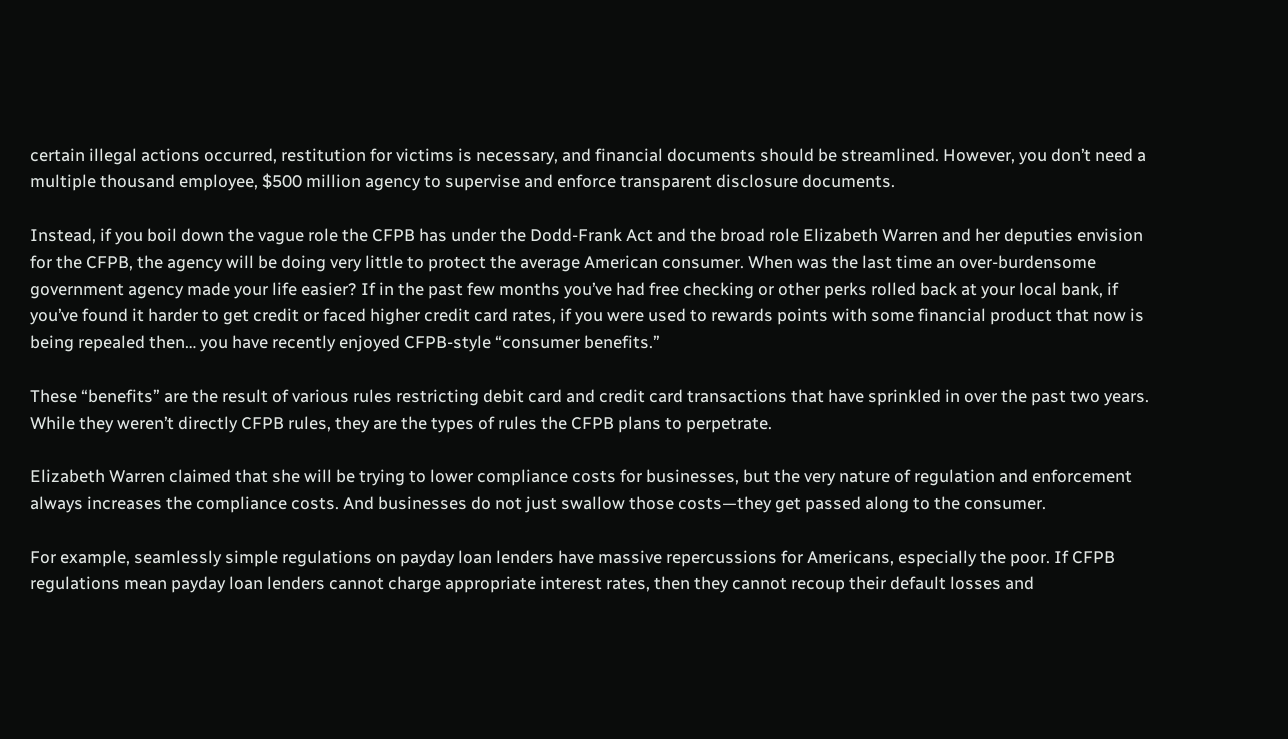certain illegal actions occurred, restitution for victims is necessary, and financial documents should be streamlined. However, you don’t need a multiple thousand employee, $500 million agency to supervise and enforce transparent disclosure documents.

Instead, if you boil down the vague role the CFPB has under the Dodd-Frank Act and the broad role Elizabeth Warren and her deputies envision for the CFPB, the agency will be doing very little to protect the average American consumer. When was the last time an over-burdensome government agency made your life easier? If in the past few months you’ve had free checking or other perks rolled back at your local bank, if you’ve found it harder to get credit or faced higher credit card rates, if you were used to rewards points with some financial product that now is being repealed then… you have recently enjoyed CFPB-style “consumer benefits.”

These “benefits” are the result of various rules restricting debit card and credit card transactions that have sprinkled in over the past two years. While they weren’t directly CFPB rules, they are the types of rules the CFPB plans to perpetrate.

Elizabeth Warren claimed that she will be trying to lower compliance costs for businesses, but the very nature of regulation and enforcement always increases the compliance costs. And businesses do not just swallow those costs—they get passed along to the consumer.

For example, seamlessly simple regulations on payday loan lenders have massive repercussions for Americans, especially the poor. If CFPB regulations mean payday loan lenders cannot charge appropriate interest rates, then they cannot recoup their default losses and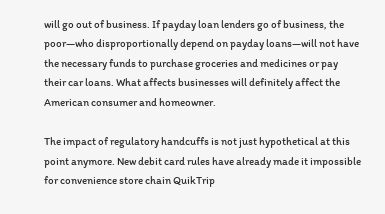will go out of business. If payday loan lenders go of business, the poor—who disproportionally depend on payday loans—will not have the necessary funds to purchase groceries and medicines or pay their car loans. What affects businesses will definitely affect the American consumer and homeowner.

The impact of regulatory handcuffs is not just hypothetical at this point anymore. New debit card rules have already made it impossible for convenience store chain QuikTrip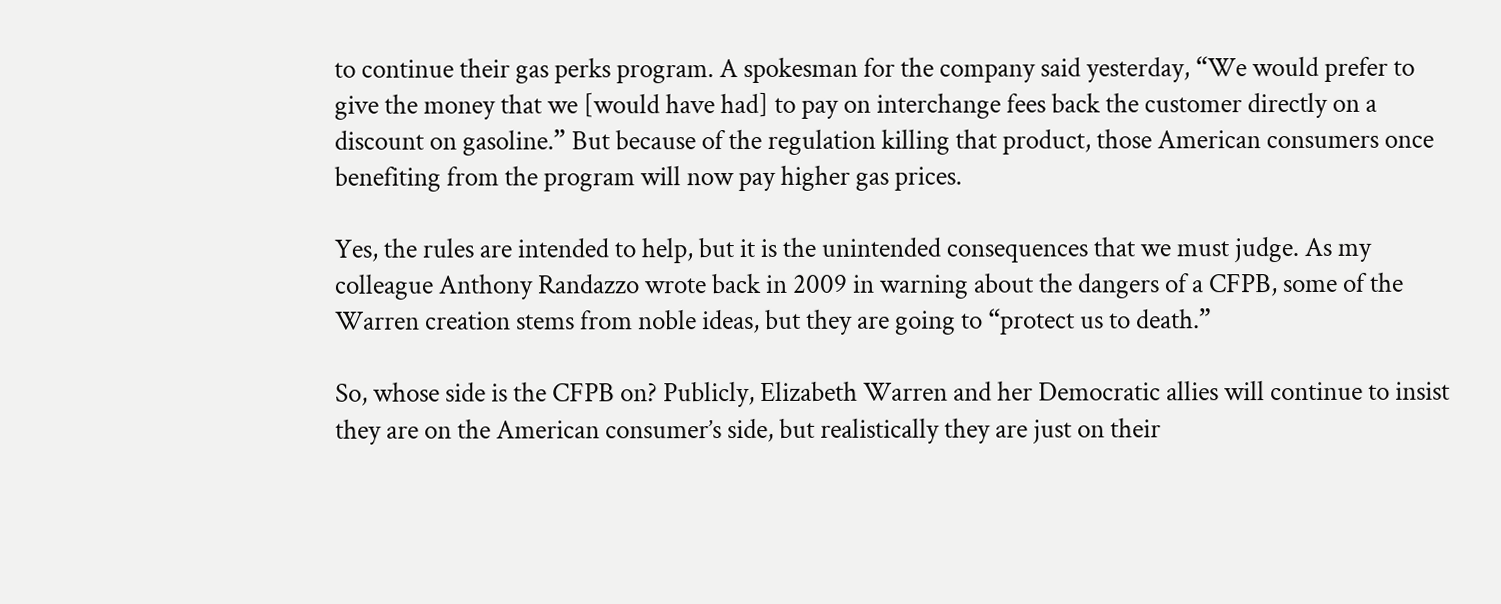to continue their gas perks program. A spokesman for the company said yesterday, “We would prefer to give the money that we [would have had] to pay on interchange fees back the customer directly on a discount on gasoline.” But because of the regulation killing that product, those American consumers once benefiting from the program will now pay higher gas prices.

Yes, the rules are intended to help, but it is the unintended consequences that we must judge. As my colleague Anthony Randazzo wrote back in 2009 in warning about the dangers of a CFPB, some of the Warren creation stems from noble ideas, but they are going to “protect us to death.”

So, whose side is the CFPB on? Publicly, Elizabeth Warren and her Democratic allies will continue to insist they are on the American consumer’s side, but realistically they are just on their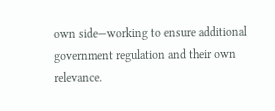own side—working to ensure additional government regulation and their own relevance.